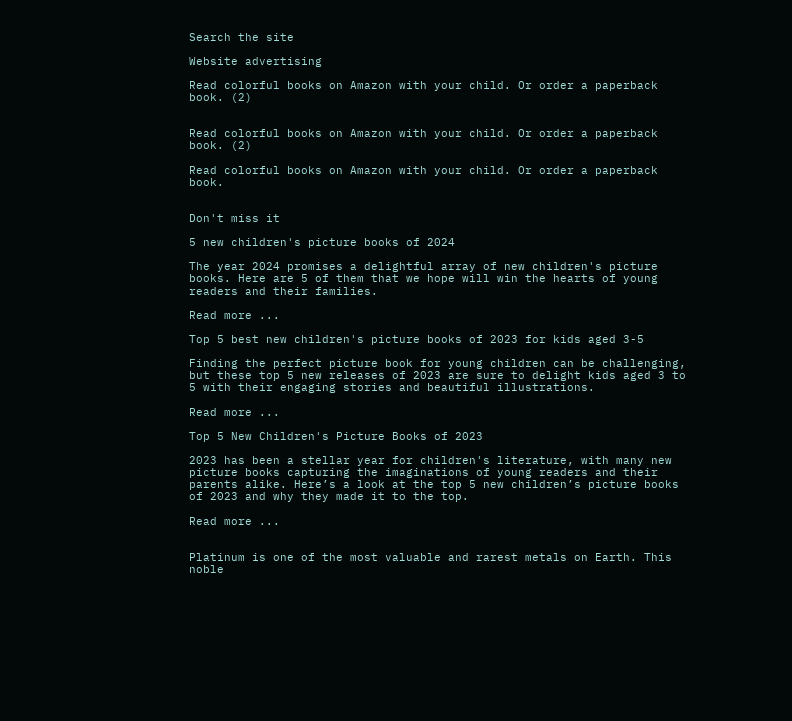Search the site

Website advertising

Read colorful books on Amazon with your child. Or order a paperback book. (2)


Read colorful books on Amazon with your child. Or order a paperback book. (2)

Read colorful books on Amazon with your child. Or order a paperback book.


Don't miss it

5 new children's picture books of 2024

The year 2024 promises a delightful array of new children's picture books. Here are 5 of them that we hope will win the hearts of young readers and their families.

Read more ...

Top 5 best new children's picture books of 2023 for kids aged 3-5

Finding the perfect picture book for young children can be challenging, but these top 5 new releases of 2023 are sure to delight kids aged 3 to 5 with their engaging stories and beautiful illustrations.

Read more ...

Top 5 New Children's Picture Books of 2023

2023 has been a stellar year for children's literature, with many new picture books capturing the imaginations of young readers and their parents alike. Here’s a look at the top 5 new children’s picture books of 2023 and why they made it to the top.

Read more ...


Platinum is one of the most valuable and rarest metals on Earth. This noble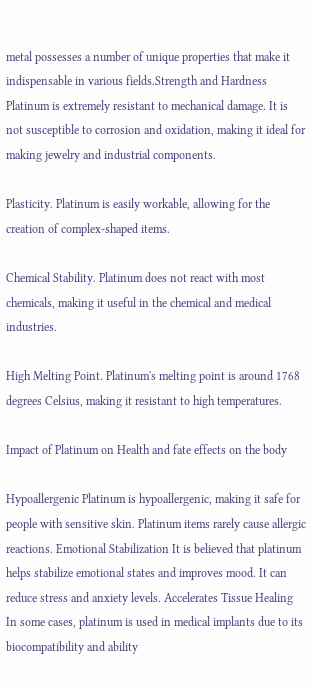metal possesses a number of unique properties that make it indispensable in various fields.Strength and Hardness Platinum is extremely resistant to mechanical damage. It is not susceptible to corrosion and oxidation, making it ideal for making jewelry and industrial components.

Plasticity. Platinum is easily workable, allowing for the creation of complex-shaped items.

Chemical Stability. Platinum does not react with most chemicals, making it useful in the chemical and medical industries.

High Melting Point. Platinum's melting point is around 1768 degrees Celsius, making it resistant to high temperatures.

Impact of Platinum on Health and fate effects on the body

Hypoallergenic Platinum is hypoallergenic, making it safe for people with sensitive skin. Platinum items rarely cause allergic reactions. Emotional Stabilization It is believed that platinum helps stabilize emotional states and improves mood. It can reduce stress and anxiety levels. Accelerates Tissue Healing In some cases, platinum is used in medical implants due to its biocompatibility and ability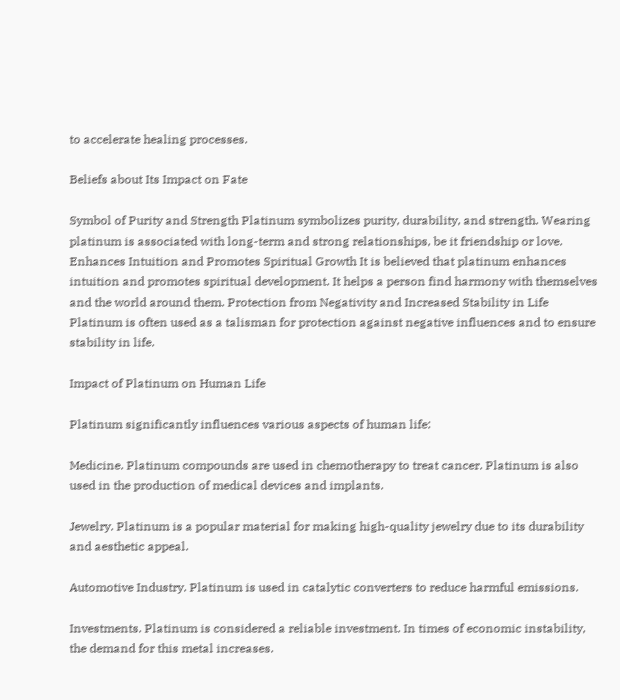to accelerate healing processes.

Beliefs about Its Impact on Fate

Symbol of Purity and Strength Platinum symbolizes purity, durability, and strength. Wearing platinum is associated with long-term and strong relationships, be it friendship or love. Enhances Intuition and Promotes Spiritual Growth It is believed that platinum enhances intuition and promotes spiritual development. It helps a person find harmony with themselves and the world around them. Protection from Negativity and Increased Stability in Life Platinum is often used as a talisman for protection against negative influences and to ensure stability in life.

Impact of Platinum on Human Life

Platinum significantly influences various aspects of human life:

Medicine. Platinum compounds are used in chemotherapy to treat cancer. Platinum is also used in the production of medical devices and implants.

Jewelry. Platinum is a popular material for making high-quality jewelry due to its durability and aesthetic appeal.

Automotive Industry. Platinum is used in catalytic converters to reduce harmful emissions.

Investments. Platinum is considered a reliable investment. In times of economic instability, the demand for this metal increases.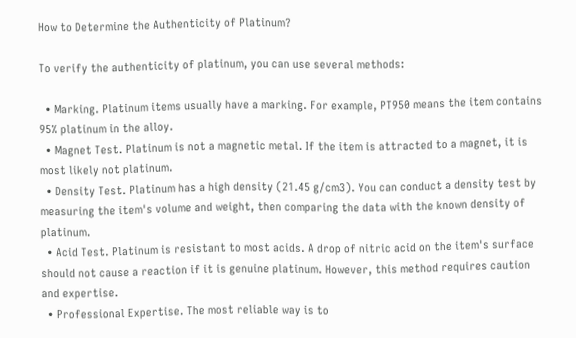How to Determine the Authenticity of Platinum?

To verify the authenticity of platinum, you can use several methods:

  • Marking. Platinum items usually have a marking. For example, PT950 means the item contains 95% platinum in the alloy.
  • Magnet Test. Platinum is not a magnetic metal. If the item is attracted to a magnet, it is most likely not platinum.
  • Density Test. Platinum has a high density (21.45 g/cm3). You can conduct a density test by measuring the item's volume and weight, then comparing the data with the known density of platinum.
  • Acid Test. Platinum is resistant to most acids. A drop of nitric acid on the item's surface should not cause a reaction if it is genuine platinum. However, this method requires caution and expertise.
  • Professional Expertise. The most reliable way is to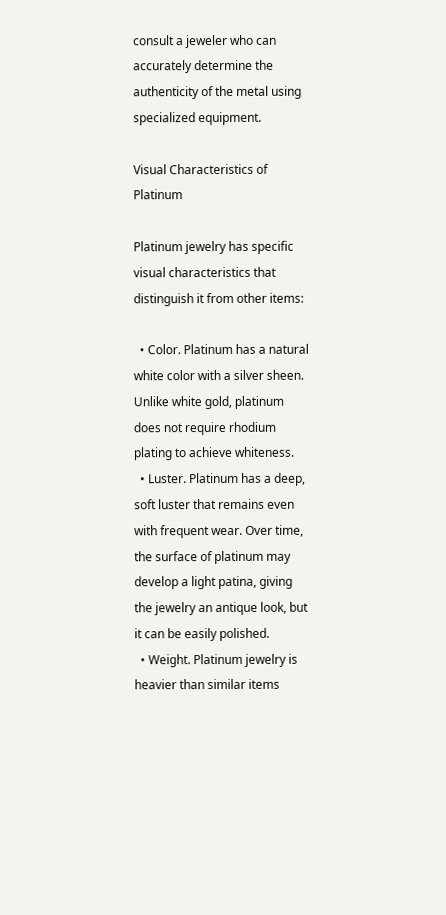consult a jeweler who can accurately determine the authenticity of the metal using specialized equipment.

Visual Characteristics of Platinum

Platinum jewelry has specific visual characteristics that distinguish it from other items:

  • Color. Platinum has a natural white color with a silver sheen. Unlike white gold, platinum does not require rhodium plating to achieve whiteness.
  • Luster. Platinum has a deep, soft luster that remains even with frequent wear. Over time, the surface of platinum may develop a light patina, giving the jewelry an antique look, but it can be easily polished.
  • Weight. Platinum jewelry is heavier than similar items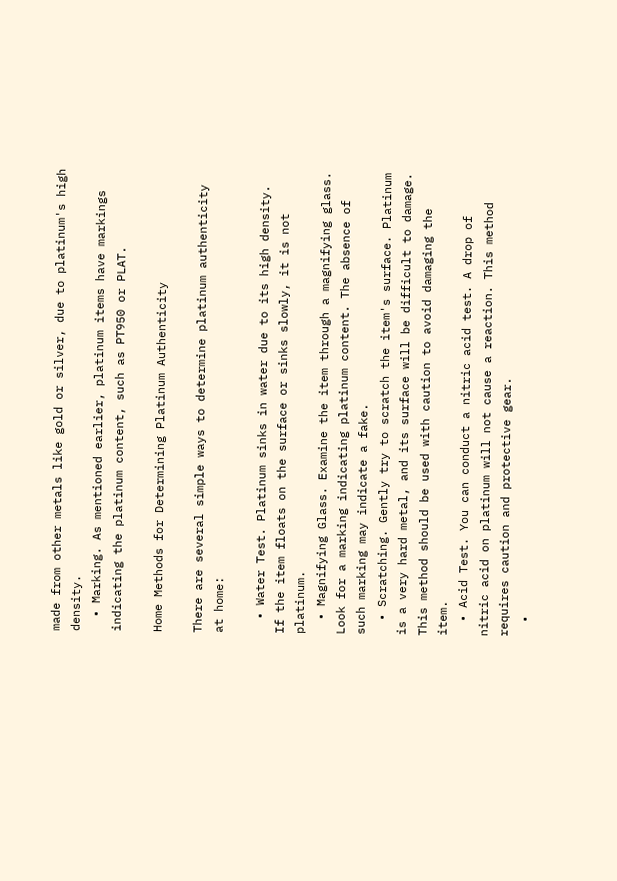made from other metals like gold or silver, due to platinum's high density.
  • Marking. As mentioned earlier, platinum items have markings indicating the platinum content, such as PT950 or PLAT.

Home Methods for Determining Platinum Authenticity

There are several simple ways to determine platinum authenticity at home:

  • Water Test. Platinum sinks in water due to its high density. If the item floats on the surface or sinks slowly, it is not platinum.
  • Magnifying Glass. Examine the item through a magnifying glass. Look for a marking indicating platinum content. The absence of such marking may indicate a fake.
  • Scratching. Gently try to scratch the item's surface. Platinum is a very hard metal, and its surface will be difficult to damage. This method should be used with caution to avoid damaging the item.
  • Acid Test. You can conduct a nitric acid test. A drop of nitric acid on platinum will not cause a reaction. This method requires caution and protective gear.
  •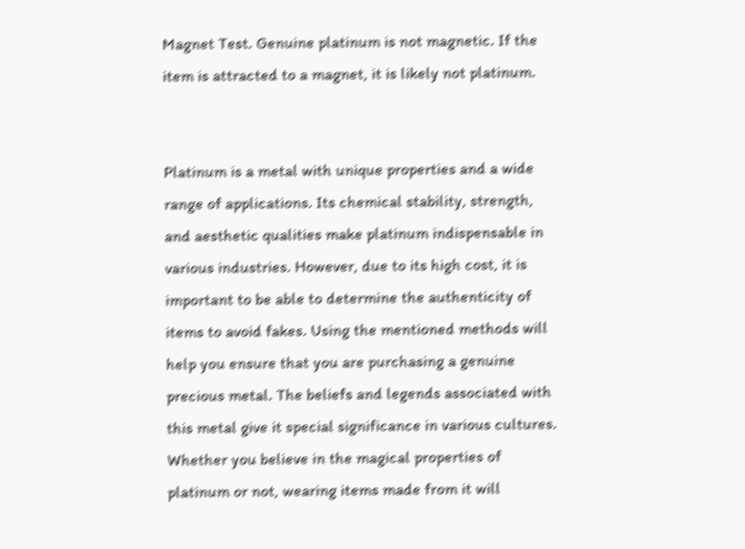Magnet Test. Genuine platinum is not magnetic. If the item is attracted to a magnet, it is likely not platinum.


Platinum is a metal with unique properties and a wide range of applications. Its chemical stability, strength, and aesthetic qualities make platinum indispensable in various industries. However, due to its high cost, it is important to be able to determine the authenticity of items to avoid fakes. Using the mentioned methods will help you ensure that you are purchasing a genuine precious metal. The beliefs and legends associated with this metal give it special significance in various cultures. Whether you believe in the magical properties of platinum or not, wearing items made from it will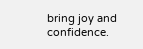bring joy and confidence.